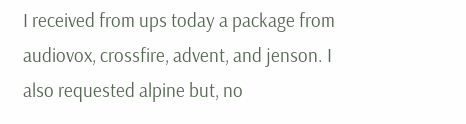I received from ups today a package from audiovox, crossfire, advent, and jenson. I also requested alpine but, no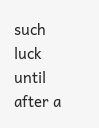such luck until after a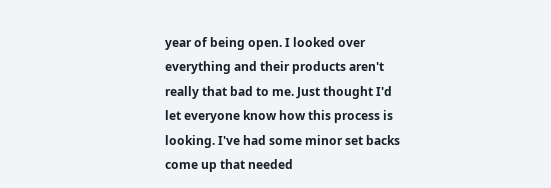year of being open. I looked over everything and their products aren't really that bad to me. Just thought I'd let everyone know how this process is looking. I've had some minor set backs come up that needed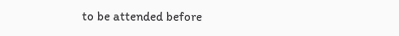to be attended before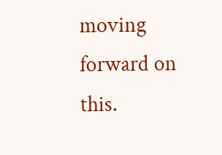moving forward on this.